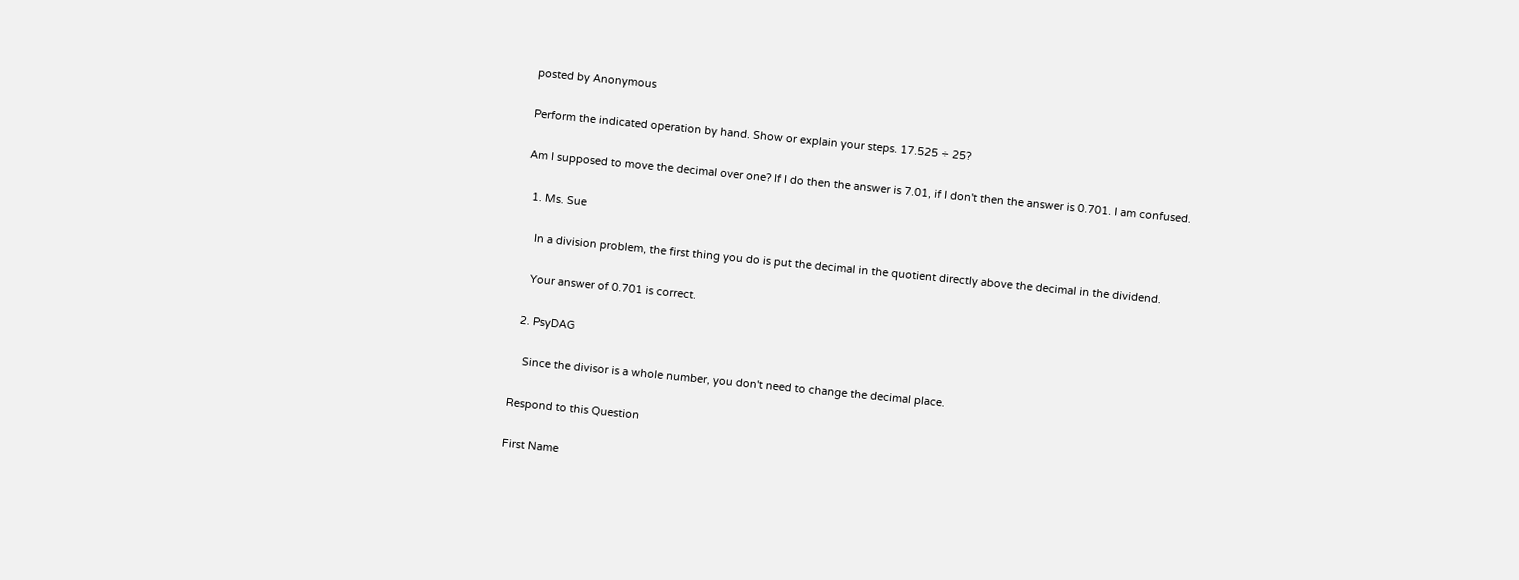posted by Anonymous

Perform the indicated operation by hand. Show or explain your steps. 17.525 ÷ 25?

Am I supposed to move the decimal over one? If I do then the answer is 7.01, if I don't then the answer is 0.701. I am confused.

  1. Ms. Sue

    In a division problem, the first thing you do is put the decimal in the quotient directly above the decimal in the dividend.

    Your answer of 0.701 is correct.

  2. PsyDAG

    Since the divisor is a whole number, you don't need to change the decimal place.

Respond to this Question

First Name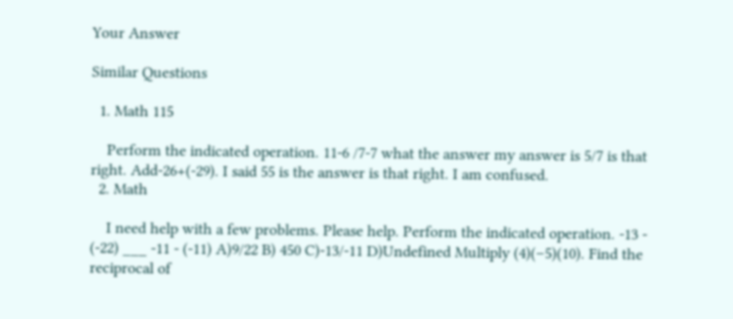Your Answer

Similar Questions

  1. Math 115

    Perform the indicated operation. 11-6 /7-7 what the answer my answer is 5/7 is that right. Add-26+(-29). I said 55 is the answer is that right. I am confused.
  2. Math

    I need help with a few problems. Please help. Perform the indicated operation. -13 - (-22) ___ -11 - (-11) A)9/22 B) 450 C)-13/-11 D)Undefined Multiply (4)(–5)(10). Find the reciprocal of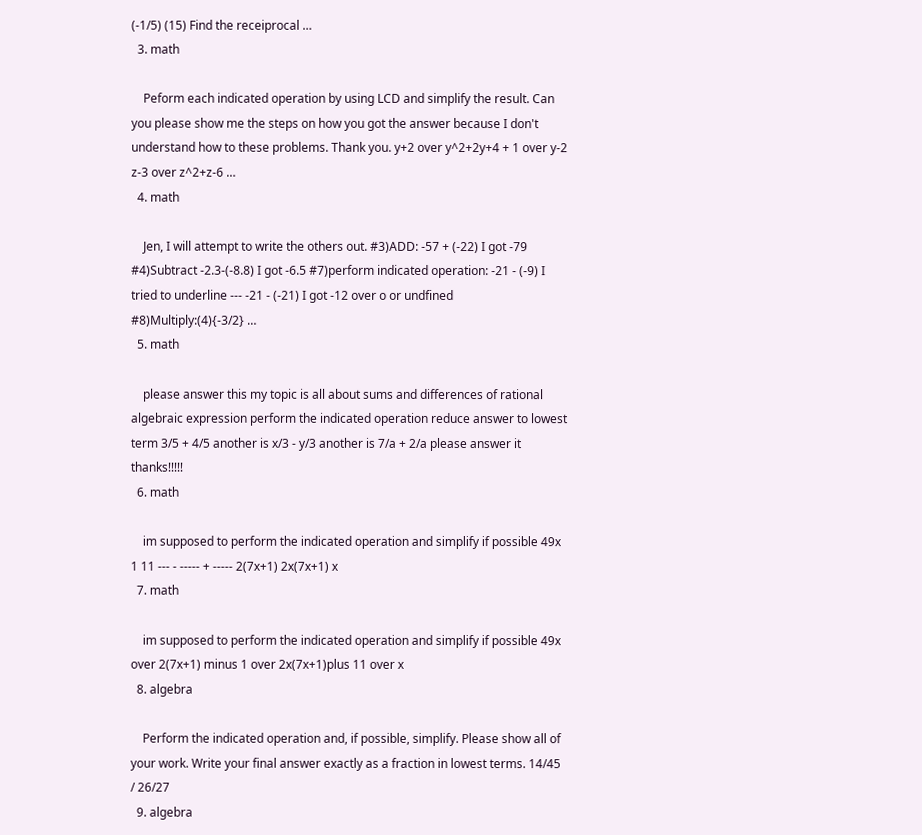(-1/5) (15) Find the receiprocal …
  3. math

    Peform each indicated operation by using LCD and simplify the result. Can you please show me the steps on how you got the answer because I don't understand how to these problems. Thank you. y+2 over y^2+2y+4 + 1 over y-2 z-3 over z^2+z-6 …
  4. math

    Jen, I will attempt to write the others out. #3)ADD: -57 + (-22) I got -79 #4)Subtract -2.3-(-8.8) I got -6.5 #7)perform indicated operation: -21 - (-9) I tried to underline --- -21 - (-21) I got -12 over o or undfined #8)Multiply:(4){-3/2} …
  5. math

    please answer this my topic is all about sums and differences of rational algebraic expression perform the indicated operation reduce answer to lowest term 3/5 + 4/5 another is x/3 - y/3 another is 7/a + 2/a please answer it thanks!!!!!
  6. math

    im supposed to perform the indicated operation and simplify if possible 49x 1 11 --- - ----- + ----- 2(7x+1) 2x(7x+1) x
  7. math

    im supposed to perform the indicated operation and simplify if possible 49x over 2(7x+1) minus 1 over 2x(7x+1)plus 11 over x
  8. algebra

    Perform the indicated operation and, if possible, simplify. Please show all of your work. Write your final answer exactly as a fraction in lowest terms. 14/45 / 26/27
  9. algebra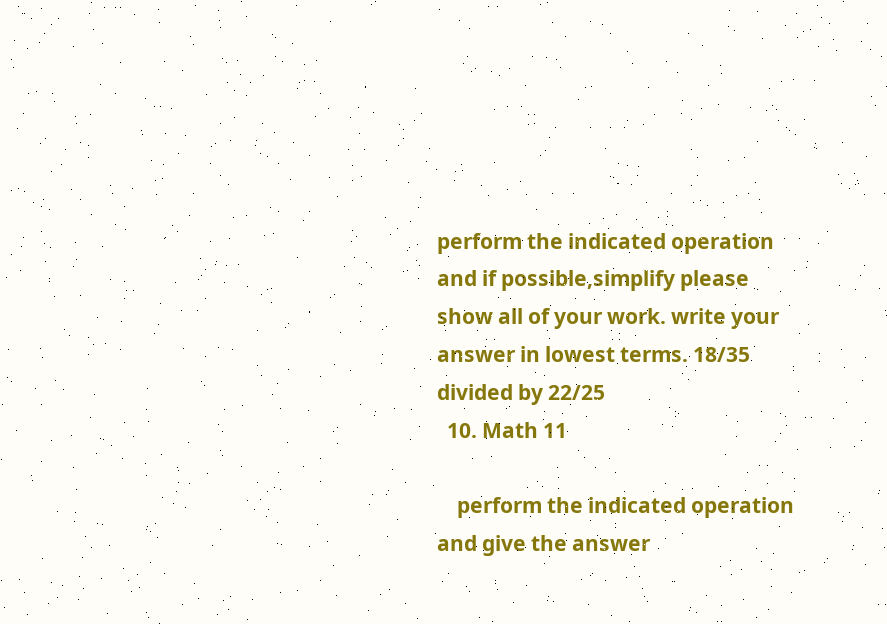perform the indicated operation and if possible,simplify please show all of your work. write your answer in lowest terms. 18/35 divided by 22/25
  10. Math 11

    perform the indicated operation and give the answer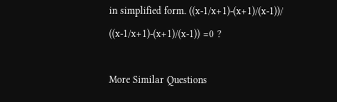in simplified form. ((x-1/x+1)-(x+1)/(x-1))/ ((x-1/x+1)-(x+1)/(x-1)) =0 ?

More Similar Questions